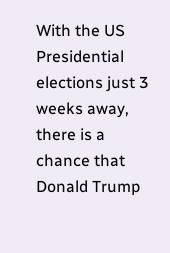With the US Presidential elections just 3 weeks away, there is a chance that Donald Trump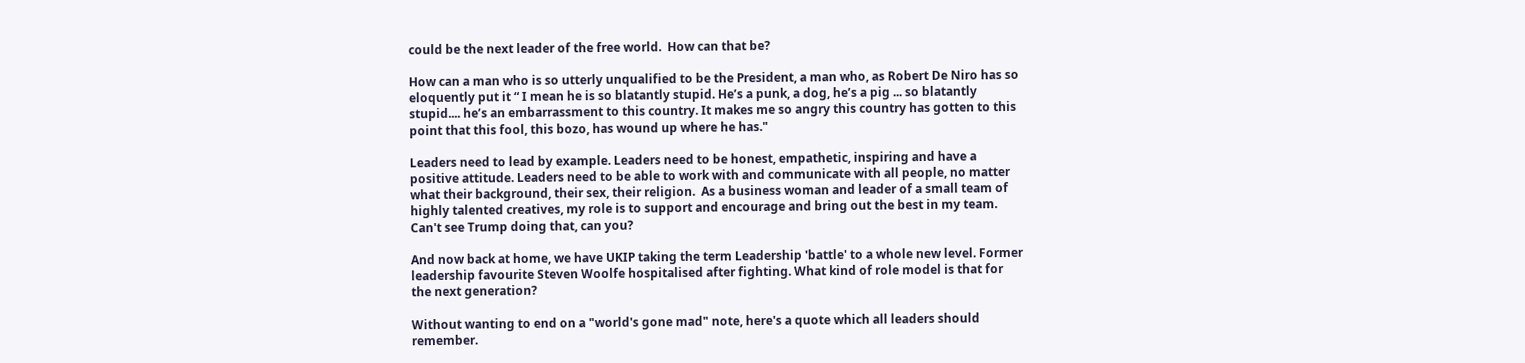could be the next leader of the free world.  How can that be?

How can a man who is so utterly unqualified to be the President, a man who, as Robert De Niro has so eloquently put it “ I mean he is so blatantly stupid. He’s a punk, a dog, he’s a pig ... so blatantly stupid.... he’s an embarrassment to this country. It makes me so angry this country has gotten to this point that this fool, this bozo, has wound up where he has."

Leaders need to lead by example. Leaders need to be honest, empathetic, inspiring and have a positive attitude. Leaders need to be able to work with and communicate with all people, no matter what their background, their sex, their religion.  As a business woman and leader of a small team of highly talented creatives, my role is to support and encourage and bring out the best in my team.  Can't see Trump doing that, can you?

And now back at home, we have UKIP taking the term Leadership 'battle' to a whole new level. Former leadership favourite Steven Woolfe hospitalised after fighting. What kind of role model is that for the next generation?

Without wanting to end on a "world's gone mad" note, here's a quote which all leaders should remember.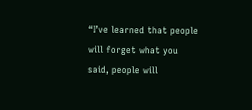“I’ve learned that people will forget what you said, people will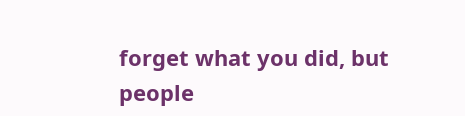forget what you did, but people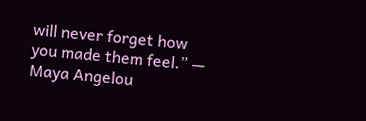will never forget how you made them feel.” — Maya Angelou